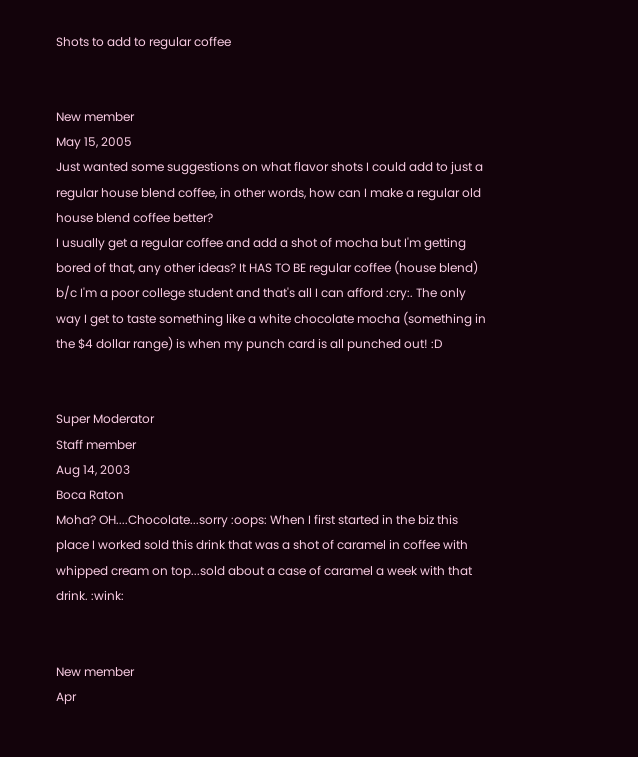Shots to add to regular coffee


New member
May 15, 2005
Just wanted some suggestions on what flavor shots I could add to just a regular house blend coffee, in other words, how can I make a regular old house blend coffee better?
I usually get a regular coffee and add a shot of mocha but I'm getting bored of that, any other ideas? It HAS TO BE regular coffee (house blend) b/c I'm a poor college student and that's all I can afford :cry:. The only way I get to taste something like a white chocolate mocha (something in the $4 dollar range) is when my punch card is all punched out! :D


Super Moderator
Staff member
Aug 14, 2003
Boca Raton
Moha? OH....Chocolate...sorry :oops: When I first started in the biz this place I worked sold this drink that was a shot of caramel in coffee with whipped cream on top...sold about a case of caramel a week with that drink. :wink:


New member
Apr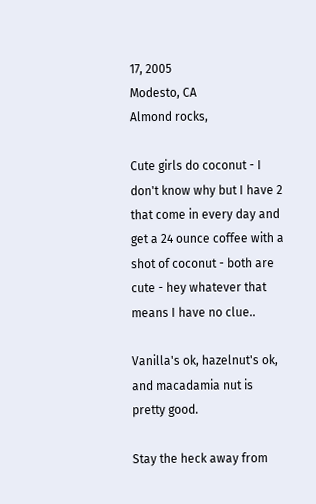17, 2005
Modesto, CA
Almond rocks,

Cute girls do coconut - I don't know why but I have 2 that come in every day and get a 24 ounce coffee with a shot of coconut - both are cute - hey whatever that means I have no clue..

Vanilla's ok, hazelnut's ok, and macadamia nut is pretty good.

Stay the heck away from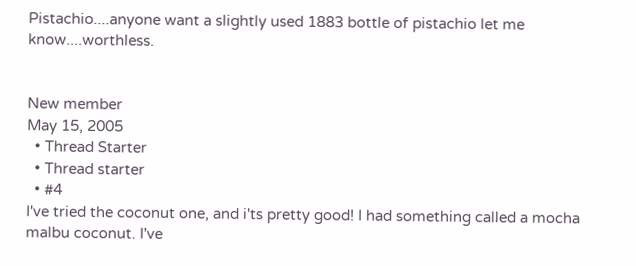Pistachio....anyone want a slightly used 1883 bottle of pistachio let me know....worthless.


New member
May 15, 2005
  • Thread Starter
  • Thread starter
  • #4
I've tried the coconut one, and i'ts pretty good! I had something called a mocha malbu coconut. I've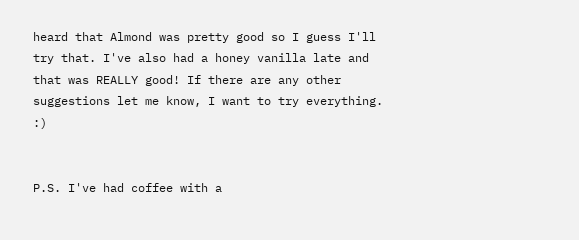heard that Almond was pretty good so I guess I'll try that. I've also had a honey vanilla late and that was REALLY good! If there are any other suggestions let me know, I want to try everything. :)


P.S. I've had coffee with a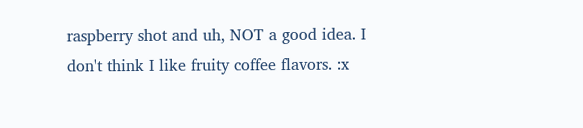raspberry shot and uh, NOT a good idea. I don't think I like fruity coffee flavors. :x